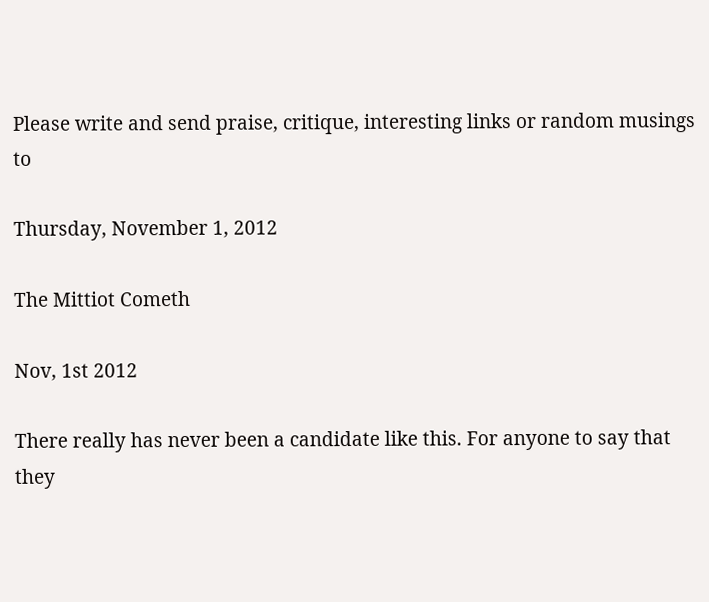Please write and send praise, critique, interesting links or random musings to

Thursday, November 1, 2012

The Mittiot Cometh

Nov, 1st 2012

There really has never been a candidate like this. For anyone to say that they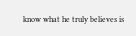know what he truly believes is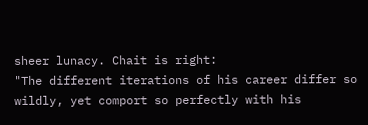sheer lunacy. Chait is right:
"The different iterations of his career differ so wildly, yet comport so perfectly with his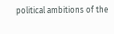political ambitions of the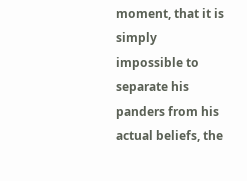moment, that it is simply impossible to separate his panders from his actual beliefs, the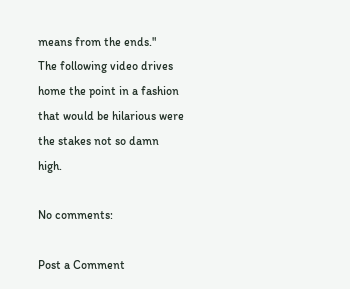means from the ends."
The following video drives home the point in a fashion that would be hilarious were the stakes not so damn high.

No comments:

Post a Comment